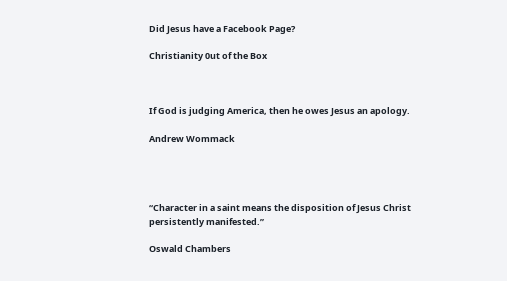Did Jesus have a Facebook Page?

Christianity 0ut of the Box



If God is judging America, then he owes Jesus an apology.

Andrew Wommack




“Character in a saint means the disposition of Jesus Christ persistently manifested.”

Oswald Chambers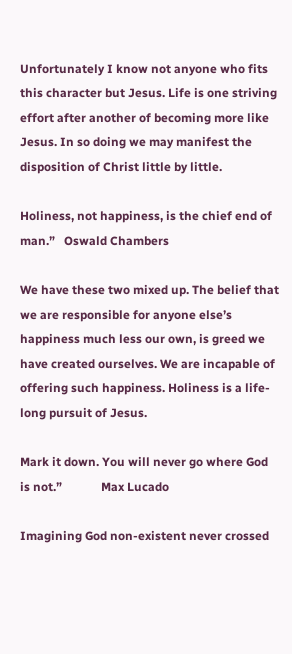Unfortunately I know not anyone who fits this character but Jesus. Life is one striving effort after another of becoming more like Jesus. In so doing we may manifest the disposition of Christ little by little.

Holiness, not happiness, is the chief end of man.”   Oswald Chambers

We have these two mixed up. The belief that we are responsible for anyone else’s happiness much less our own, is greed we have created ourselves. We are incapable of offering such happiness. Holiness is a life- long pursuit of Jesus.

Mark it down. You will never go where God is not.”             Max Lucado

Imagining God non-existent never crossed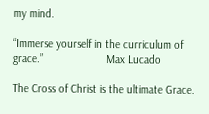my mind.

“Immerse yourself in the curriculum of grace.”                     Max Lucado

The Cross of Christ is the ultimate Grace.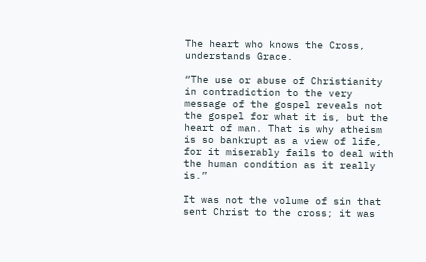The heart who knows the Cross, understands Grace.

“The use or abuse of Christianity in contradiction to the very message of the gospel reveals not the gospel for what it is, but the heart of man. That is why atheism is so bankrupt as a view of life, for it miserably fails to deal with the human condition as it really is.”

It was not the volume of sin that sent Christ to the cross; it was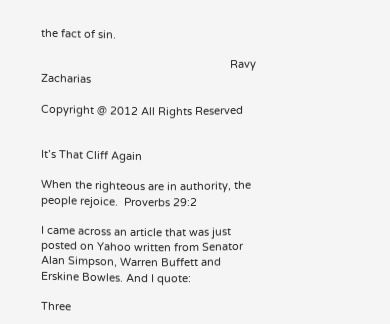the fact of sin.

                                                               Ravy Zacharias

Copyright @ 2012 All Rights Reserved


It’s That Cliff Again

When the righteous are in authority, the people rejoice.  Proverbs 29:2

I came across an article that was just posted on Yahoo written from Senator Alan Simpson, Warren Buffett and Erskine Bowles. And I quote:

Three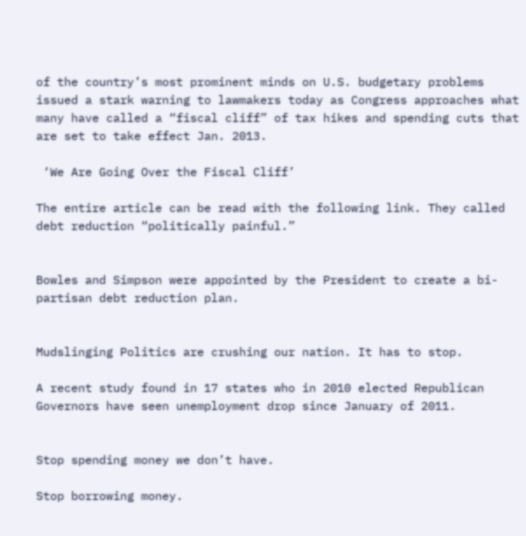of the country’s most prominent minds on U.S. budgetary problems issued a stark warning to lawmakers today as Congress approaches what many have called a “fiscal cliff” of tax hikes and spending cuts that are set to take effect Jan. 2013.

 ‘We Are Going Over the Fiscal Cliff’

The entire article can be read with the following link. They called debt reduction “politically painful.”


Bowles and Simpson were appointed by the President to create a bi-partisan debt reduction plan.


Mudslinging Politics are crushing our nation. It has to stop.

A recent study found in 17 states who in 2010 elected Republican Governors have seen unemployment drop since January of 2011.


Stop spending money we don’t have.

Stop borrowing money.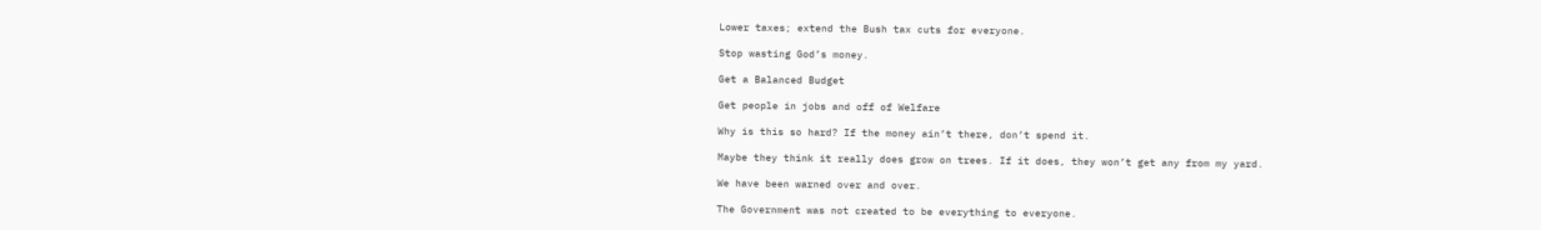Lower taxes; extend the Bush tax cuts for everyone.

Stop wasting God’s money.

Get a Balanced Budget

Get people in jobs and off of Welfare

Why is this so hard? If the money ain’t there, don’t spend it.

Maybe they think it really does grow on trees. If it does, they won’t get any from my yard.

We have been warned over and over.

The Government was not created to be everything to everyone.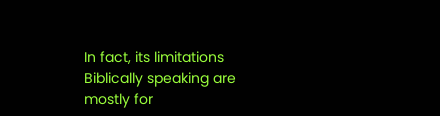In fact, its limitations Biblically speaking are mostly for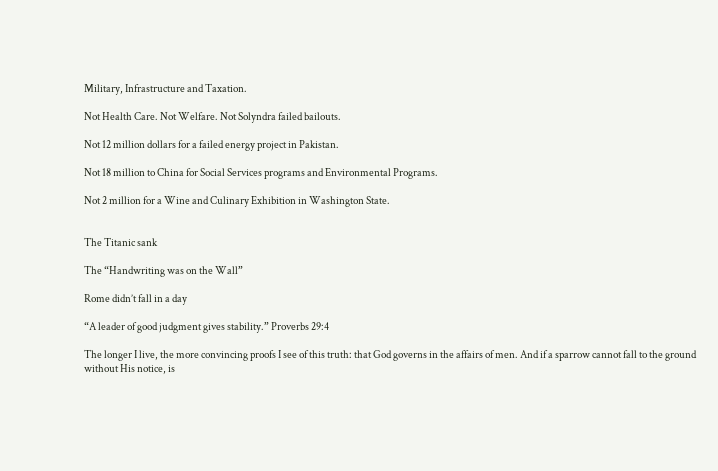Military, Infrastructure and Taxation.

Not Health Care. Not Welfare. Not Solyndra failed bailouts.

Not 12 million dollars for a failed energy project in Pakistan.

Not 18 million to China for Social Services programs and Environmental Programs.

Not 2 million for a Wine and Culinary Exhibition in Washington State.


The Titanic sank

The “Handwriting was on the Wall”

Rome didn’t fall in a day

“A leader of good judgment gives stability.” Proverbs 29:4

The longer I live, the more convincing proofs I see of this truth: that God governs in the affairs of men. And if a sparrow cannot fall to the ground without His notice, is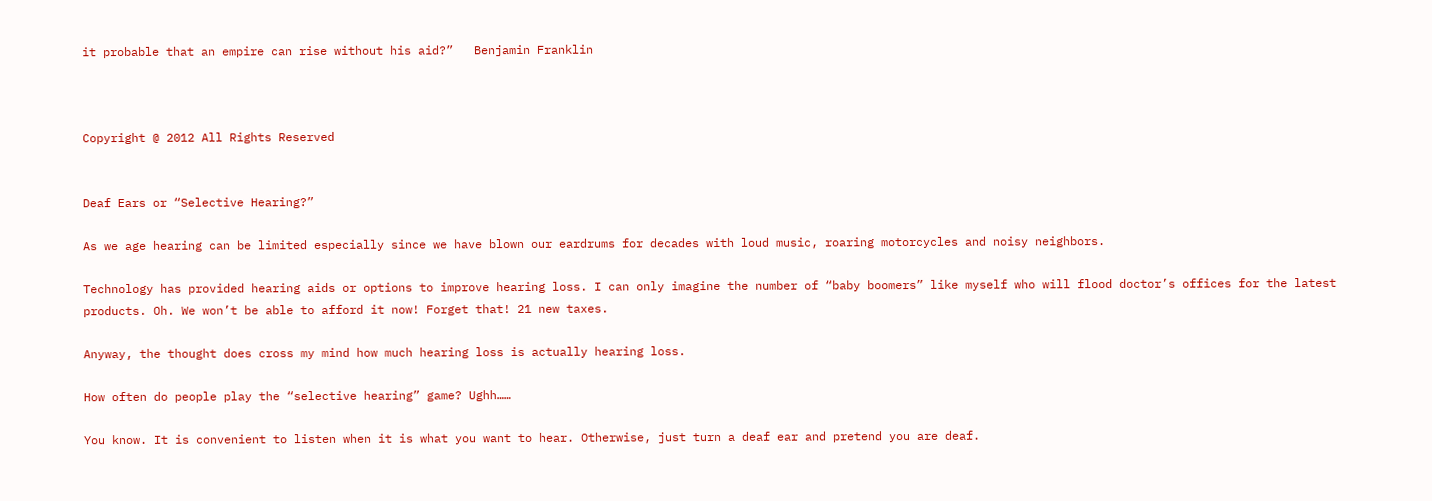it probable that an empire can rise without his aid?”   Benjamin Franklin



Copyright @ 2012 All Rights Reserved


Deaf Ears or “Selective Hearing?”

As we age hearing can be limited especially since we have blown our eardrums for decades with loud music, roaring motorcycles and noisy neighbors.

Technology has provided hearing aids or options to improve hearing loss. I can only imagine the number of “baby boomers” like myself who will flood doctor’s offices for the latest products. Oh. We won’t be able to afford it now! Forget that! 21 new taxes.

Anyway, the thought does cross my mind how much hearing loss is actually hearing loss.

How often do people play the “selective hearing” game? Ughh……

You know. It is convenient to listen when it is what you want to hear. Otherwise, just turn a deaf ear and pretend you are deaf.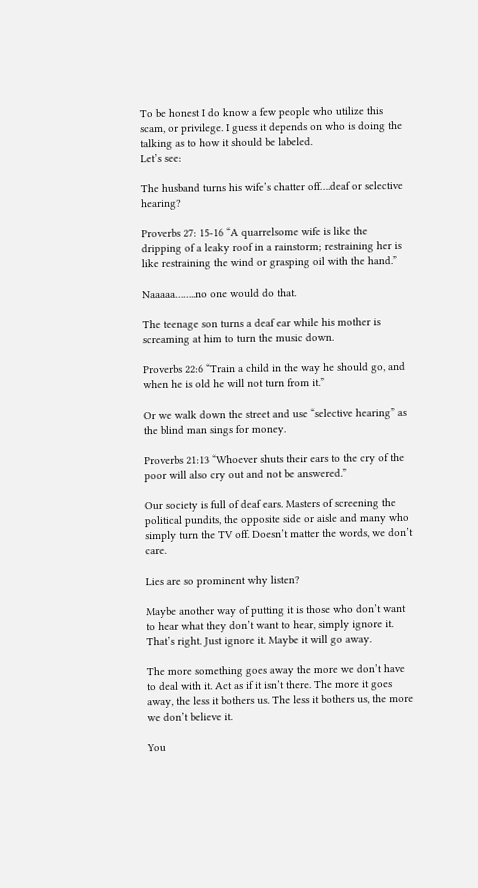To be honest I do know a few people who utilize this scam, or privilege. I guess it depends on who is doing the talking as to how it should be labeled.
Let’s see:

The husband turns his wife’s chatter off….deaf or selective hearing?

Proverbs 27: 15-16 “A quarrelsome wife is like the dripping of a leaky roof in a rainstorm; restraining her is like restraining the wind or grasping oil with the hand.”

Naaaaa……..no one would do that.

The teenage son turns a deaf ear while his mother is screaming at him to turn the music down.

Proverbs 22:6 “Train a child in the way he should go, and when he is old he will not turn from it.”

Or we walk down the street and use “selective hearing” as the blind man sings for money.

Proverbs 21:13 “Whoever shuts their ears to the cry of the poor will also cry out and not be answered.”

Our society is full of deaf ears. Masters of screening the political pundits, the opposite side or aisle and many who simply turn the TV off. Doesn’t matter the words, we don’t care.

Lies are so prominent why listen?

Maybe another way of putting it is those who don’t want to hear what they don’t want to hear, simply ignore it. That’s right. Just ignore it. Maybe it will go away.

The more something goes away the more we don’t have to deal with it. Act as if it isn’t there. The more it goes away, the less it bothers us. The less it bothers us, the more we don’t believe it.

You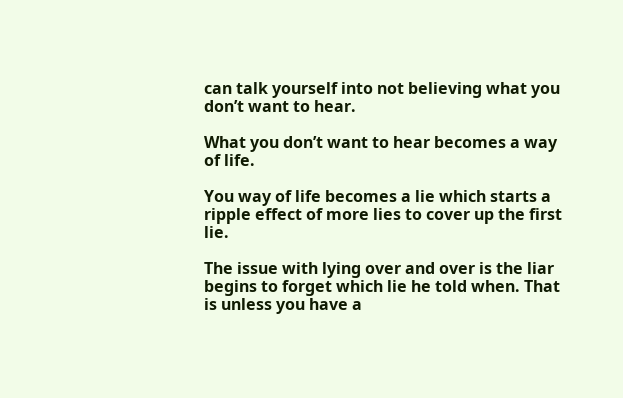can talk yourself into not believing what you don’t want to hear.

What you don’t want to hear becomes a way of life.

You way of life becomes a lie which starts a ripple effect of more lies to cover up the first lie.

The issue with lying over and over is the liar begins to forget which lie he told when. That is unless you have a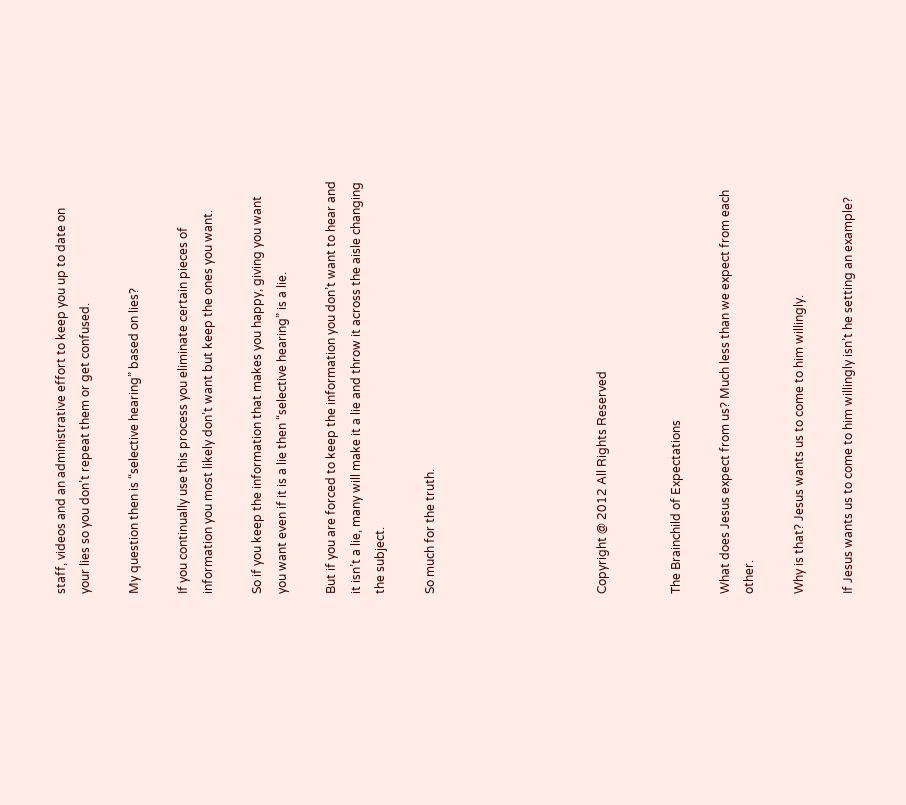staff, videos and an administrative effort to keep you up to date on your lies so you don’t repeat them or get confused.

My question then is “selective hearing” based on lies?

If you continually use this process you eliminate certain pieces of information you most likely don’t want but keep the ones you want.

So if you keep the information that makes you happy, giving you want you want even if it is a lie then “selective hearing” is a lie.

But if you are forced to keep the information you don’t want to hear and it isn’t a lie, many will make it a lie and throw it across the aisle changing the subject.

So much for the truth.






Copyright @ 2012 All Rights Reserved


The Brainchild of Expectations

What does Jesus expect from us? Much less than we expect from each other.

Why is that? Jesus wants us to come to him willingly.

If Jesus wants us to come to him willingly isn’t he setting an example?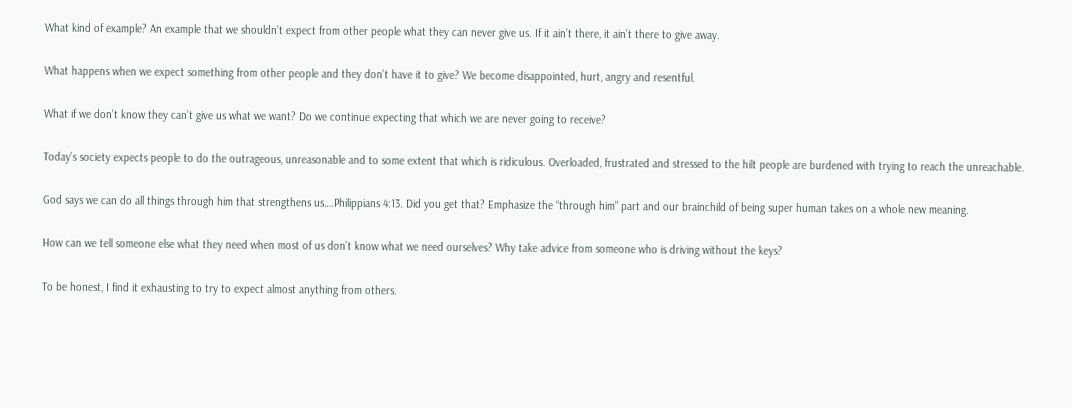What kind of example? An example that we shouldn’t expect from other people what they can never give us. If it ain’t there, it ain’t there to give away.

What happens when we expect something from other people and they don’t have it to give? We become disappointed, hurt, angry and resentful.

What if we don’t know they can’t give us what we want? Do we continue expecting that which we are never going to receive?

Today’s society expects people to do the outrageous, unreasonable and to some extent that which is ridiculous. Overloaded, frustrated and stressed to the hilt people are burdened with trying to reach the unreachable.

God says we can do all things through him that strengthens us….Philippians 4:13. Did you get that? Emphasize the “through him” part and our brainchild of being super human takes on a whole new meaning.

How can we tell someone else what they need when most of us don’t know what we need ourselves? Why take advice from someone who is driving without the keys?

To be honest, I find it exhausting to try to expect almost anything from others.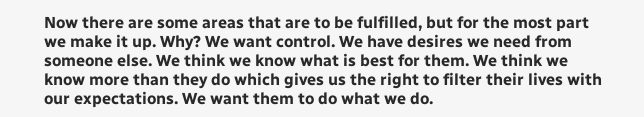Now there are some areas that are to be fulfilled, but for the most part we make it up. Why? We want control. We have desires we need from someone else. We think we know what is best for them. We think we know more than they do which gives us the right to filter their lives with our expectations. We want them to do what we do.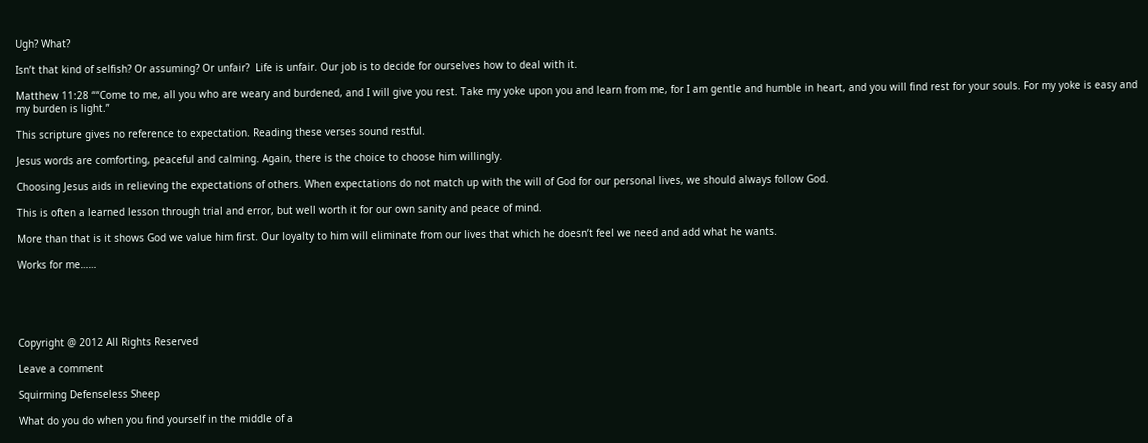Ugh? What?

Isn’t that kind of selfish? Or assuming? Or unfair?  Life is unfair. Our job is to decide for ourselves how to deal with it.

Matthew 11:28 ““Come to me, all you who are weary and burdened, and I will give you rest. Take my yoke upon you and learn from me, for I am gentle and humble in heart, and you will find rest for your souls. For my yoke is easy and my burden is light.”

This scripture gives no reference to expectation. Reading these verses sound restful.

Jesus words are comforting, peaceful and calming. Again, there is the choice to choose him willingly.

Choosing Jesus aids in relieving the expectations of others. When expectations do not match up with the will of God for our personal lives, we should always follow God.

This is often a learned lesson through trial and error, but well worth it for our own sanity and peace of mind.

More than that is it shows God we value him first. Our loyalty to him will eliminate from our lives that which he doesn’t feel we need and add what he wants.

Works for me……





Copyright @ 2012 All Rights Reserved

Leave a comment

Squirming Defenseless Sheep

What do you do when you find yourself in the middle of a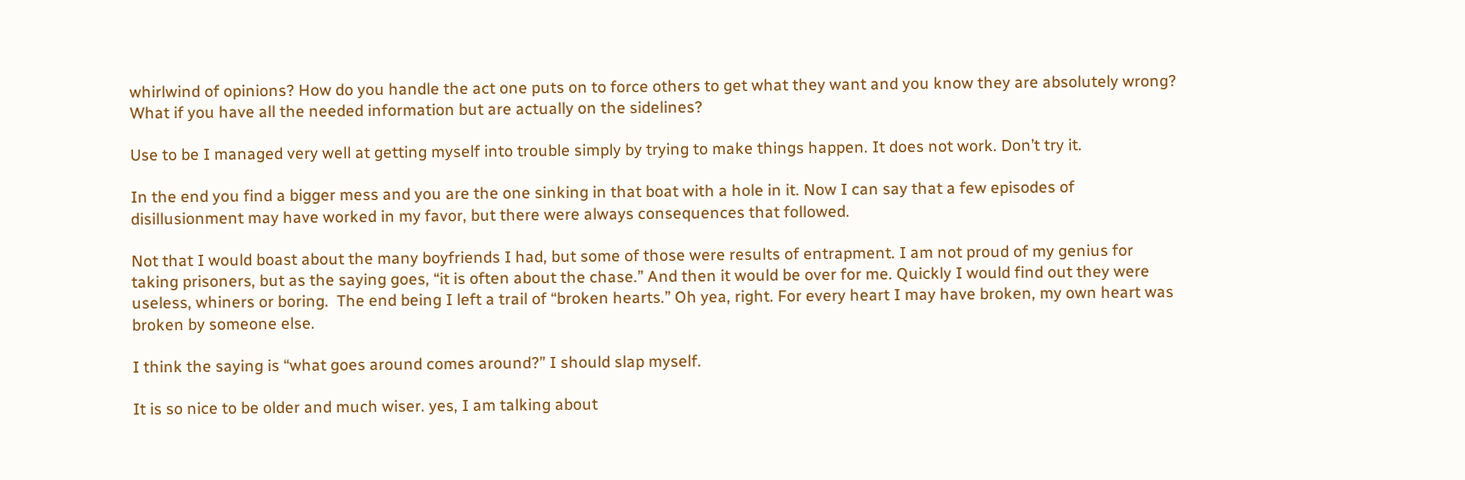whirlwind of opinions? How do you handle the act one puts on to force others to get what they want and you know they are absolutely wrong? What if you have all the needed information but are actually on the sidelines?

Use to be I managed very well at getting myself into trouble simply by trying to make things happen. It does not work. Don’t try it.

In the end you find a bigger mess and you are the one sinking in that boat with a hole in it. Now I can say that a few episodes of disillusionment may have worked in my favor, but there were always consequences that followed.

Not that I would boast about the many boyfriends I had, but some of those were results of entrapment. I am not proud of my genius for taking prisoners, but as the saying goes, “it is often about the chase.” And then it would be over for me. Quickly I would find out they were useless, whiners or boring.  The end being I left a trail of “broken hearts.” Oh yea, right. For every heart I may have broken, my own heart was broken by someone else.

I think the saying is “what goes around comes around?” I should slap myself.

It is so nice to be older and much wiser. yes, I am talking about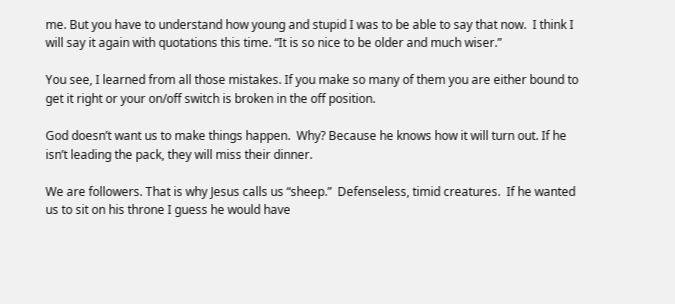me. But you have to understand how young and stupid I was to be able to say that now.  I think I will say it again with quotations this time. “It is so nice to be older and much wiser.”

You see, I learned from all those mistakes. If you make so many of them you are either bound to get it right or your on/off switch is broken in the off position.

God doesn’t want us to make things happen.  Why? Because he knows how it will turn out. If he isn’t leading the pack, they will miss their dinner.

We are followers. That is why Jesus calls us “sheep.”  Defenseless, timid creatures.  If he wanted us to sit on his throne I guess he would have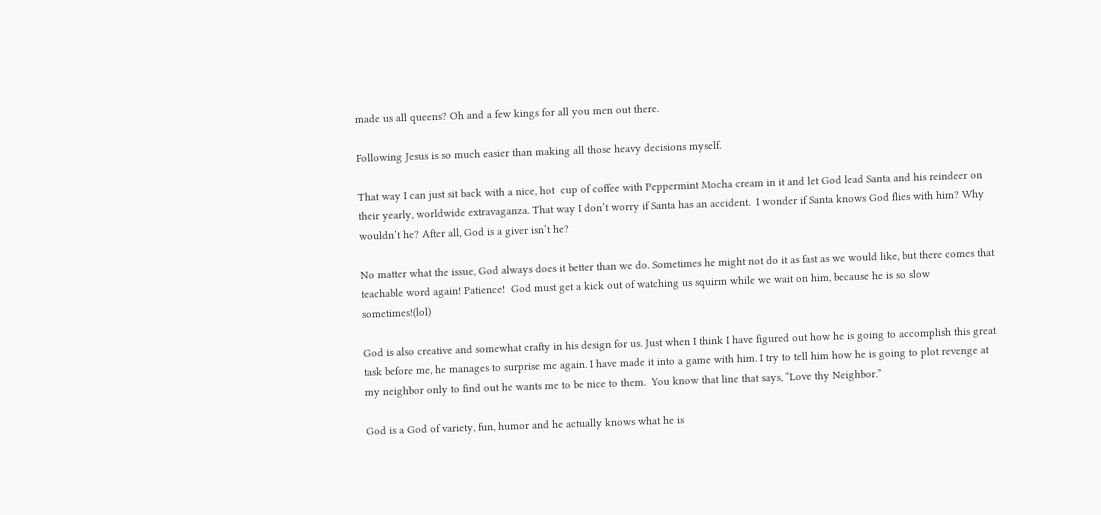made us all queens? Oh and a few kings for all you men out there.

Following Jesus is so much easier than making all those heavy decisions myself.

That way I can just sit back with a nice, hot  cup of coffee with Peppermint Mocha cream in it and let God lead Santa and his reindeer on their yearly, worldwide extravaganza. That way I don’t worry if Santa has an accident.  I wonder if Santa knows God flies with him? Why wouldn’t he? After all, God is a giver isn’t he?

No matter what the issue, God always does it better than we do. Sometimes he might not do it as fast as we would like, but there comes that teachable word again! Patience!  God must get a kick out of watching us squirm while we wait on him, because he is so slow sometimes!(lol)

God is also creative and somewhat crafty in his design for us. Just when I think I have figured out how he is going to accomplish this great task before me, he manages to surprise me again. I have made it into a game with him. I try to tell him how he is going to plot revenge at my neighbor only to find out he wants me to be nice to them.  You know that line that says, “Love thy Neighbor.”

God is a God of variety, fun, humor and he actually knows what he is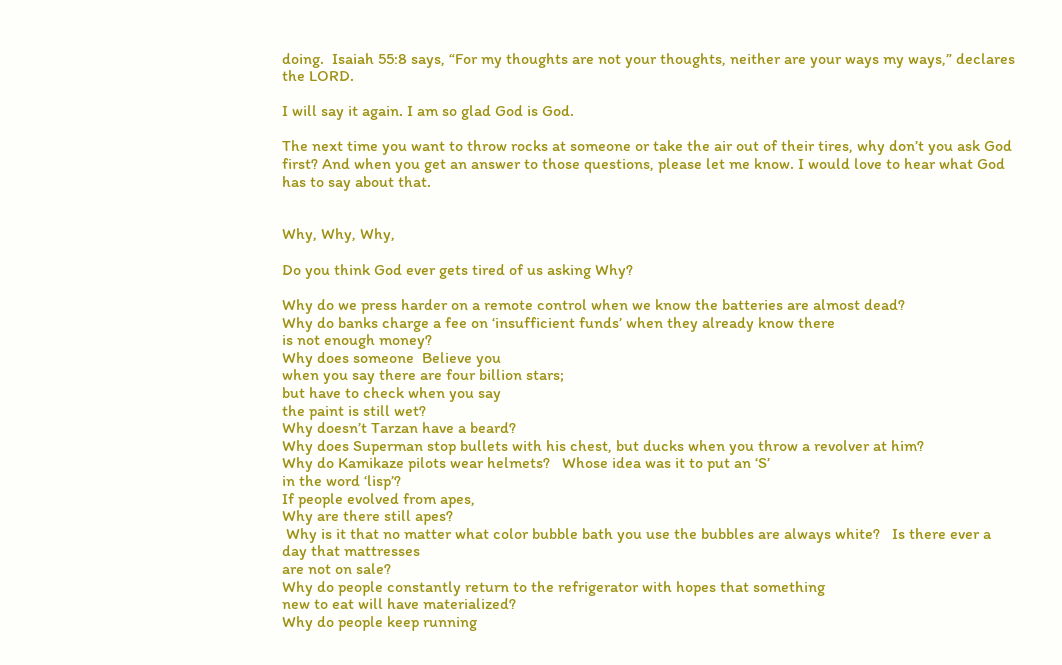doing.  Isaiah 55:8 says, “For my thoughts are not your thoughts, neither are your ways my ways,” declares the LORD.

I will say it again. I am so glad God is God.

The next time you want to throw rocks at someone or take the air out of their tires, why don’t you ask God first? And when you get an answer to those questions, please let me know. I would love to hear what God has to say about that.


Why, Why, Why,

Do you think God ever gets tired of us asking Why?

Why do we press harder on a remote control when we know the batteries are almost dead?
Why do banks charge a fee on ‘insufficient funds’ when they already know there
is not enough money?
Why does someone  Believe you
when you say there are four billion stars;
but have to check when you say
the paint is still wet?
Why doesn’t Tarzan have a beard?
Why does Superman stop bullets with his chest, but ducks when you throw a revolver at him?
Why do Kamikaze pilots wear helmets?   Whose idea was it to put an ‘S’
in the word ‘lisp’?
If people evolved from apes,
Why are there still apes?
 Why is it that no matter what color bubble bath you use the bubbles are always white?   Is there ever a day that mattresses
are not on sale?
Why do people constantly return to the refrigerator with hopes that something
new to eat will have materialized?
Why do people keep running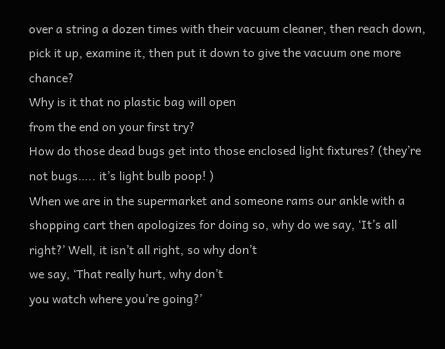over a string a dozen times with their vacuum cleaner, then reach down, pick it up, examine it, then put it down to give the vacuum one more chance?
Why is it that no plastic bag will open
from the end on your first try?
How do those dead bugs get into those enclosed light fixtures? (they’re not bugs….. it’s light bulb poop! )
When we are in the supermarket and someone rams our ankle with a shopping cart then apologizes for doing so, why do we say, ‘It’s all right?’ Well, it isn’t all right, so why don’t
we say, ‘That really hurt, why don’t
you watch where you’re going?’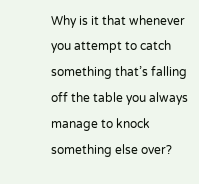Why is it that whenever you attempt to catch something that’s falling off the table you always manage to knock something else over?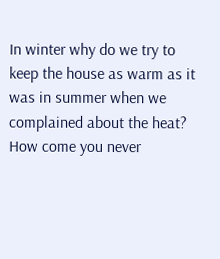In winter why do we try to keep the house as warm as it was in summer when we
complained about the heat?
How come you never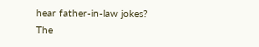hear father-in-law jokes?
The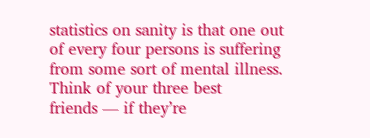statistics on sanity is that one out of every four persons is suffering from some sort of mental illness. Think of your three best
friends — if they’re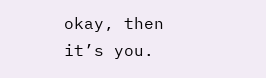okay, then it’s you.